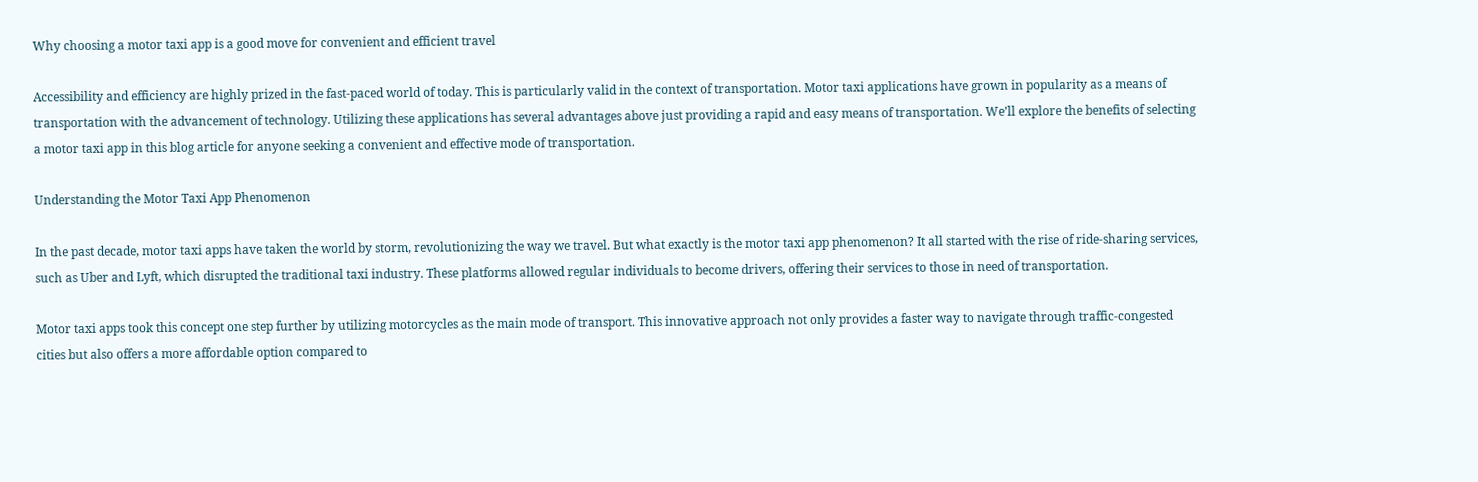Why choosing a motor taxi app is a good move for convenient and efficient travel

Accessibility and efficiency are highly prized in the fast-paced world of today. This is particularly valid in the context of transportation. Motor taxi applications have grown in popularity as a means of transportation with the advancement of technology. Utilizing these applications has several advantages above just providing a rapid and easy means of transportation. We’ll explore the benefits of selecting a motor taxi app in this blog article for anyone seeking a convenient and effective mode of transportation.

Understanding the Motor Taxi App Phenomenon

In the past decade, motor taxi apps have taken the world by storm, revolutionizing the way we travel. But what exactly is the motor taxi app phenomenon? It all started with the rise of ride-sharing services, such as Uber and Lyft, which disrupted the traditional taxi industry. These platforms allowed regular individuals to become drivers, offering their services to those in need of transportation.

Motor taxi apps took this concept one step further by utilizing motorcycles as the main mode of transport. This innovative approach not only provides a faster way to navigate through traffic-congested cities but also offers a more affordable option compared to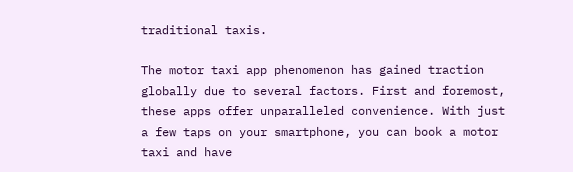traditional taxis.

The motor taxi app phenomenon has gained traction globally due to several factors. First and foremost, these apps offer unparalleled convenience. With just a few taps on your smartphone, you can book a motor taxi and have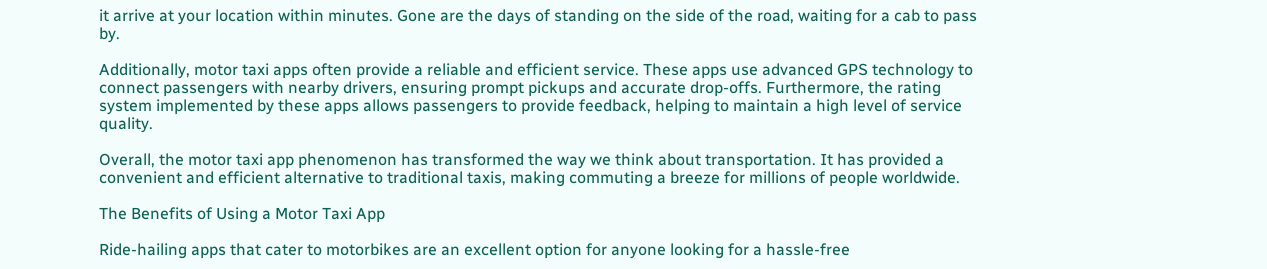it arrive at your location within minutes. Gone are the days of standing on the side of the road, waiting for a cab to pass by.

Additionally, motor taxi apps often provide a reliable and efficient service. These apps use advanced GPS technology to connect passengers with nearby drivers, ensuring prompt pickups and accurate drop-offs. Furthermore, the rating system implemented by these apps allows passengers to provide feedback, helping to maintain a high level of service quality.

Overall, the motor taxi app phenomenon has transformed the way we think about transportation. It has provided a convenient and efficient alternative to traditional taxis, making commuting a breeze for millions of people worldwide.

The Benefits of Using a Motor Taxi App

Ride-hailing apps that cater to motorbikes are an excellent option for anyone looking for a hassle-free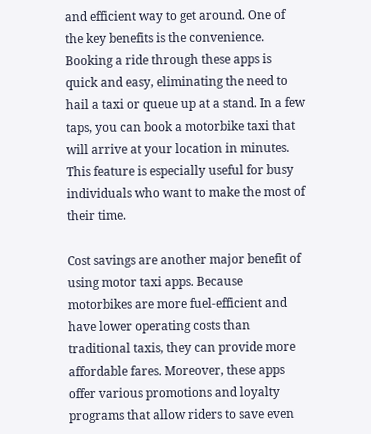and efficient way to get around. One of the key benefits is the convenience. Booking a ride through these apps is quick and easy, eliminating the need to hail a taxi or queue up at a stand. In a few taps, you can book a motorbike taxi that will arrive at your location in minutes. This feature is especially useful for busy individuals who want to make the most of their time.

Cost savings are another major benefit of using motor taxi apps. Because motorbikes are more fuel-efficient and have lower operating costs than traditional taxis, they can provide more affordable fares. Moreover, these apps offer various promotions and loyalty programs that allow riders to save even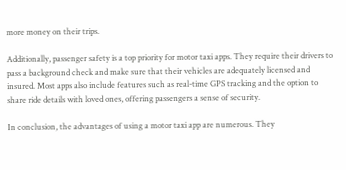more money on their trips.

Additionally, passenger safety is a top priority for motor taxi apps. They require their drivers to pass a background check and make sure that their vehicles are adequately licensed and insured. Most apps also include features such as real-time GPS tracking and the option to share ride details with loved ones, offering passengers a sense of security.

In conclusion, the advantages of using a motor taxi app are numerous. They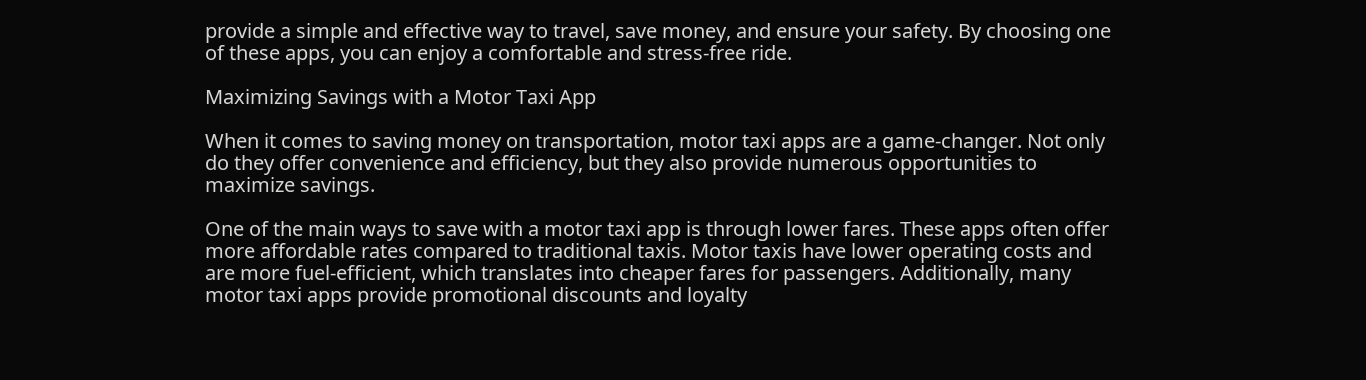provide a simple and effective way to travel, save money, and ensure your safety. By choosing one of these apps, you can enjoy a comfortable and stress-free ride.

Maximizing Savings with a Motor Taxi App

When it comes to saving money on transportation, motor taxi apps are a game-changer. Not only do they offer convenience and efficiency, but they also provide numerous opportunities to maximize savings.

One of the main ways to save with a motor taxi app is through lower fares. These apps often offer more affordable rates compared to traditional taxis. Motor taxis have lower operating costs and are more fuel-efficient, which translates into cheaper fares for passengers. Additionally, many motor taxi apps provide promotional discounts and loyalty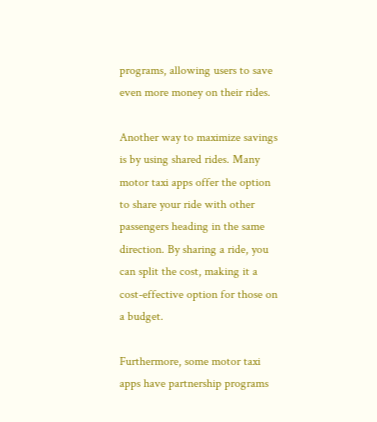programs, allowing users to save even more money on their rides.

Another way to maximize savings is by using shared rides. Many motor taxi apps offer the option to share your ride with other passengers heading in the same direction. By sharing a ride, you can split the cost, making it a cost-effective option for those on a budget.

Furthermore, some motor taxi apps have partnership programs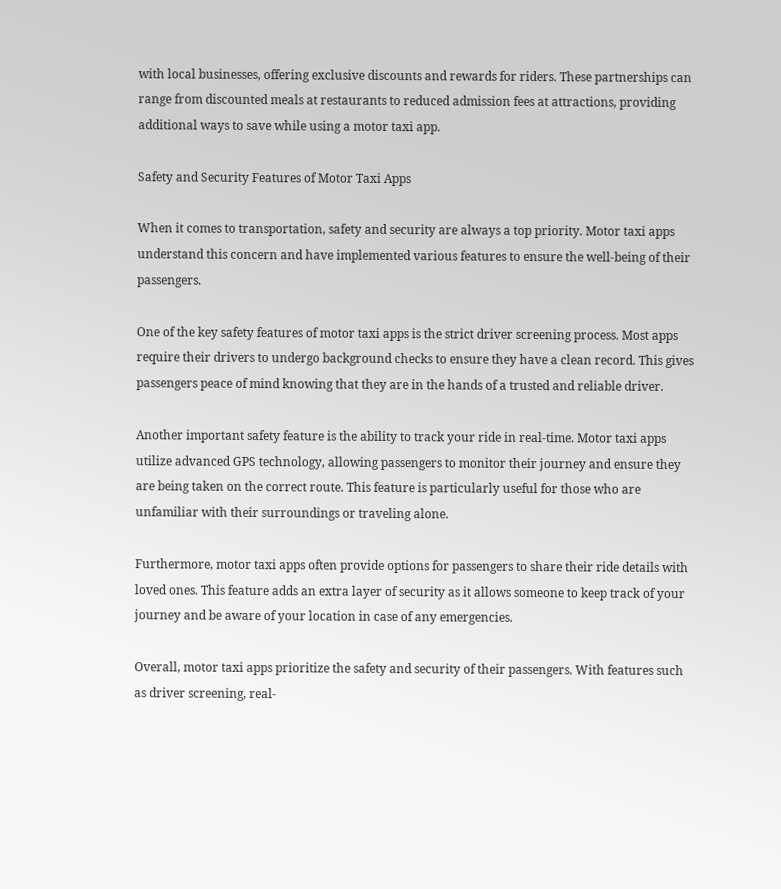with local businesses, offering exclusive discounts and rewards for riders. These partnerships can range from discounted meals at restaurants to reduced admission fees at attractions, providing additional ways to save while using a motor taxi app.

Safety and Security Features of Motor Taxi Apps

When it comes to transportation, safety and security are always a top priority. Motor taxi apps understand this concern and have implemented various features to ensure the well-being of their passengers.

One of the key safety features of motor taxi apps is the strict driver screening process. Most apps require their drivers to undergo background checks to ensure they have a clean record. This gives passengers peace of mind knowing that they are in the hands of a trusted and reliable driver.

Another important safety feature is the ability to track your ride in real-time. Motor taxi apps utilize advanced GPS technology, allowing passengers to monitor their journey and ensure they are being taken on the correct route. This feature is particularly useful for those who are unfamiliar with their surroundings or traveling alone.

Furthermore, motor taxi apps often provide options for passengers to share their ride details with loved ones. This feature adds an extra layer of security as it allows someone to keep track of your journey and be aware of your location in case of any emergencies.

Overall, motor taxi apps prioritize the safety and security of their passengers. With features such as driver screening, real-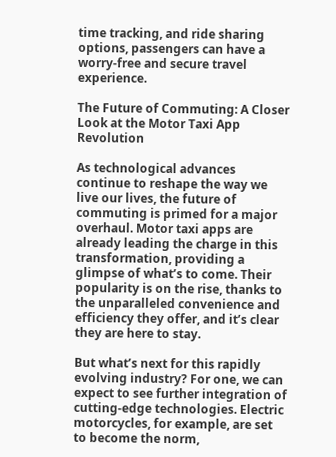time tracking, and ride sharing options, passengers can have a worry-free and secure travel experience.

The Future of Commuting: A Closer Look at the Motor Taxi App Revolution

As technological advances continue to reshape the way we live our lives, the future of commuting is primed for a major overhaul. Motor taxi apps are already leading the charge in this transformation, providing a glimpse of what’s to come. Their popularity is on the rise, thanks to the unparalleled convenience and efficiency they offer, and it’s clear they are here to stay.

But what’s next for this rapidly evolving industry? For one, we can expect to see further integration of cutting-edge technologies. Electric motorcycles, for example, are set to become the norm,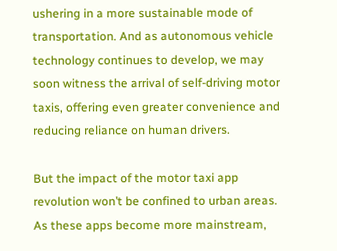ushering in a more sustainable mode of transportation. And as autonomous vehicle technology continues to develop, we may soon witness the arrival of self-driving motor taxis, offering even greater convenience and reducing reliance on human drivers.

But the impact of the motor taxi app revolution won’t be confined to urban areas. As these apps become more mainstream,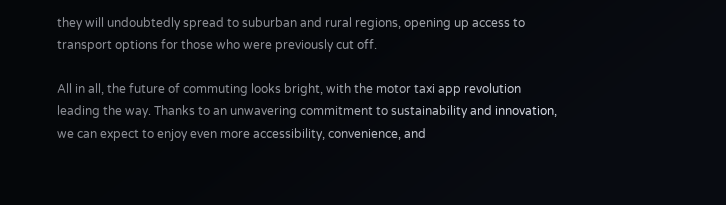they will undoubtedly spread to suburban and rural regions, opening up access to transport options for those who were previously cut off.

All in all, the future of commuting looks bright, with the motor taxi app revolution leading the way. Thanks to an unwavering commitment to sustainability and innovation, we can expect to enjoy even more accessibility, convenience, and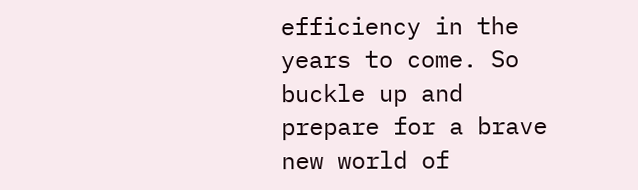efficiency in the years to come. So buckle up and prepare for a brave new world of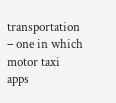transportation – one in which motor taxi apps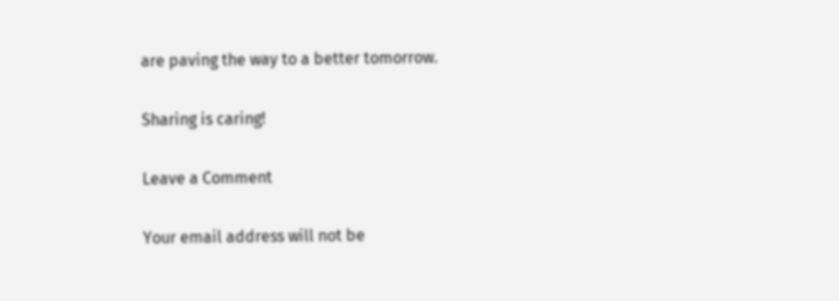are paving the way to a better tomorrow.

Sharing is caring!

Leave a Comment

Your email address will not be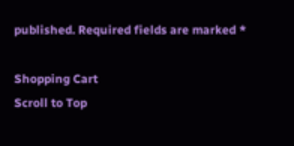published. Required fields are marked *

Shopping Cart
Scroll to Top